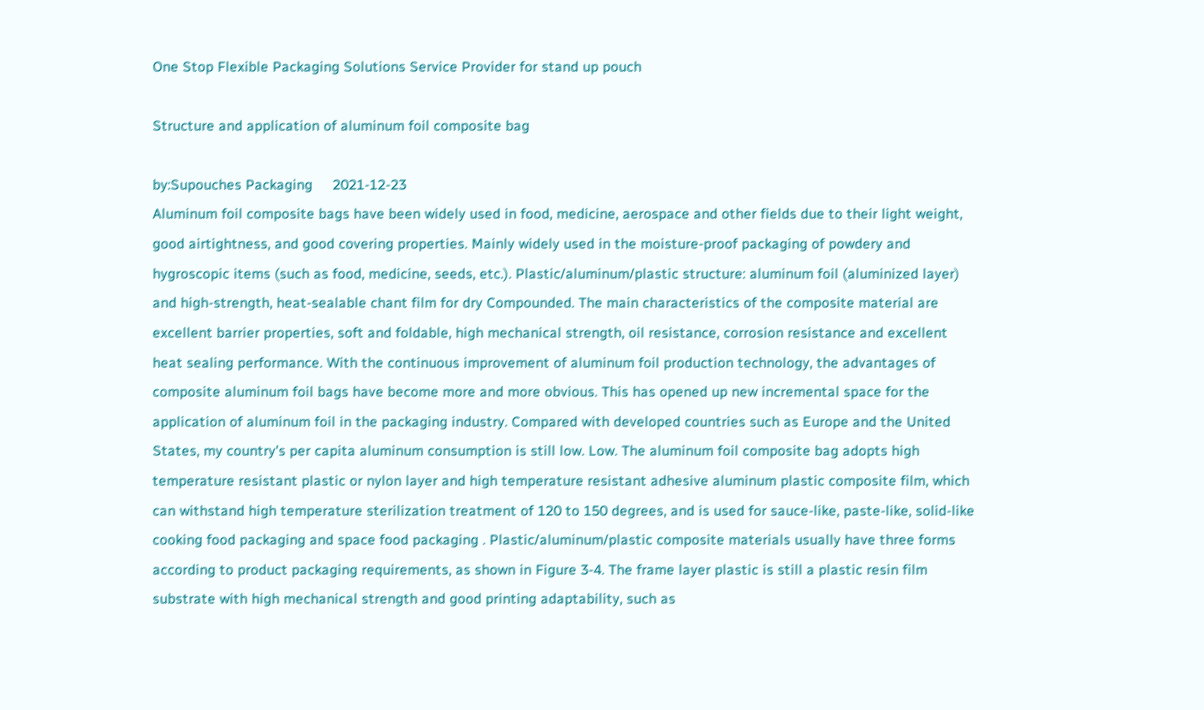One Stop Flexible Packaging Solutions Service Provider for stand up pouch

Structure and application of aluminum foil composite bag

by:Supouches Packaging     2021-12-23
Aluminum foil composite bags have been widely used in food, medicine, aerospace and other fields due to their light weight, good airtightness, and good covering properties. Mainly widely used in the moisture-proof packaging of powdery and hygroscopic items (such as food, medicine, seeds, etc.). Plastic/aluminum/plastic structure: aluminum foil (aluminized layer) and high-strength, heat-sealable chant film for dry Compounded. The main characteristics of the composite material are excellent barrier properties, soft and foldable, high mechanical strength, oil resistance, corrosion resistance and excellent heat sealing performance. With the continuous improvement of aluminum foil production technology, the advantages of composite aluminum foil bags have become more and more obvious. This has opened up new incremental space for the application of aluminum foil in the packaging industry. Compared with developed countries such as Europe and the United States, my country's per capita aluminum consumption is still low. Low. The aluminum foil composite bag adopts high temperature resistant plastic or nylon layer and high temperature resistant adhesive aluminum plastic composite film, which can withstand high temperature sterilization treatment of 120 to 150 degrees, and is used for sauce-like, paste-like, solid-like cooking food packaging and space food packaging . Plastic/aluminum/plastic composite materials usually have three forms according to product packaging requirements, as shown in Figure 3-4. The frame layer plastic is still a plastic resin film substrate with high mechanical strength and good printing adaptability, such as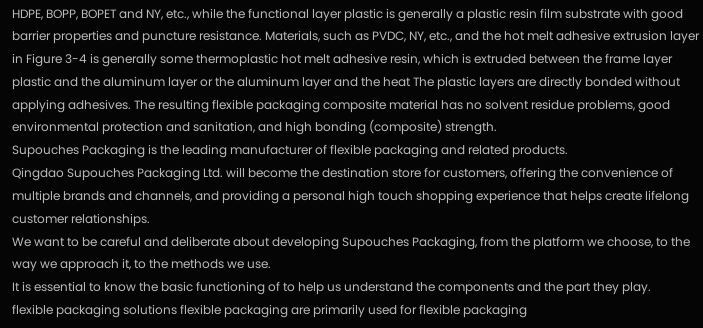HDPE, BOPP, BOPET and NY, etc., while the functional layer plastic is generally a plastic resin film substrate with good barrier properties and puncture resistance. Materials, such as PVDC, NY, etc., and the hot melt adhesive extrusion layer in Figure 3-4 is generally some thermoplastic hot melt adhesive resin, which is extruded between the frame layer plastic and the aluminum layer or the aluminum layer and the heat The plastic layers are directly bonded without applying adhesives. The resulting flexible packaging composite material has no solvent residue problems, good environmental protection and sanitation, and high bonding (composite) strength.
Supouches Packaging is the leading manufacturer of flexible packaging and related products.
Qingdao Supouches Packaging Ltd. will become the destination store for customers, offering the convenience of multiple brands and channels, and providing a personal high touch shopping experience that helps create lifelong customer relationships.
We want to be careful and deliberate about developing Supouches Packaging, from the platform we choose, to the way we approach it, to the methods we use.
It is essential to know the basic functioning of to help us understand the components and the part they play.
flexible packaging solutions flexible packaging are primarily used for flexible packaging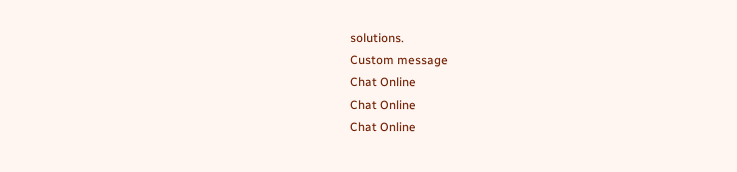solutions.
Custom message
Chat Online
Chat Online
Chat Online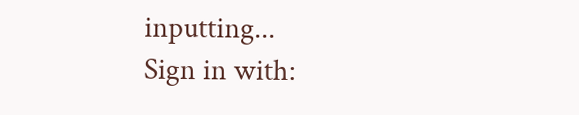inputting...
Sign in with: